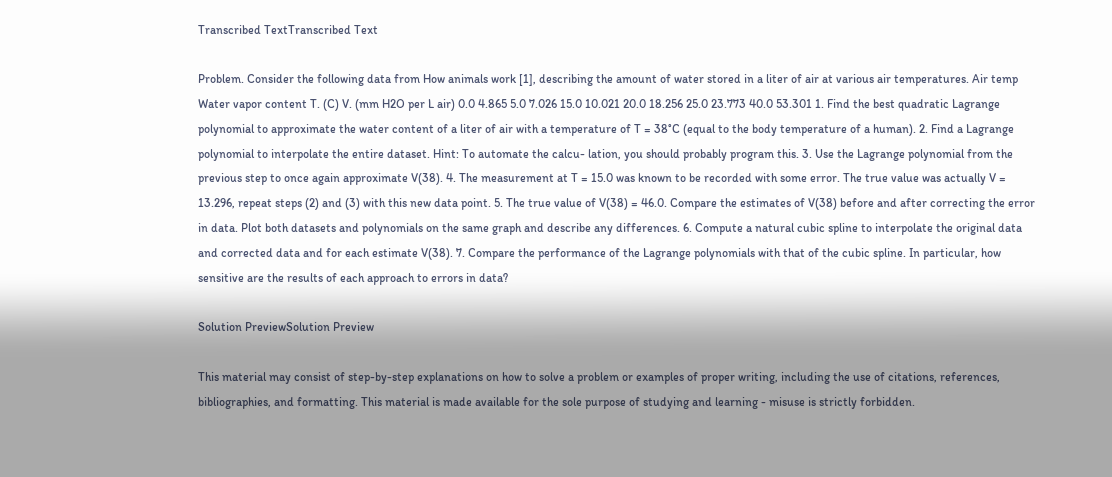Transcribed TextTranscribed Text

Problem. Consider the following data from How animals work [1], describing the amount of water stored in a liter of air at various air temperatures. Air temp Water vapor content T. (C) V. (mm H2O per L air) 0.0 4.865 5.0 7.026 15.0 10.021 20.0 18.256 25.0 23.773 40.0 53.301 1. Find the best quadratic Lagrange polynomial to approximate the water content of a liter of air with a temperature of T = 38°C (equal to the body temperature of a human). 2. Find a Lagrange polynomial to interpolate the entire dataset. Hint: To automate the calcu- lation, you should probably program this. 3. Use the Lagrange polynomial from the previous step to once again approximate V(38). 4. The measurement at T = 15.0 was known to be recorded with some error. The true value was actually V = 13.296, repeat steps (2) and (3) with this new data point. 5. The true value of V(38) = 46.0. Compare the estimates of V(38) before and after correcting the error in data. Plot both datasets and polynomials on the same graph and describe any differences. 6. Compute a natural cubic spline to interpolate the original data and corrected data and for each estimate V(38). 7. Compare the performance of the Lagrange polynomials with that of the cubic spline. In particular, how sensitive are the results of each approach to errors in data?

Solution PreviewSolution Preview

This material may consist of step-by-step explanations on how to solve a problem or examples of proper writing, including the use of citations, references, bibliographies, and formatting. This material is made available for the sole purpose of studying and learning - misuse is strictly forbidden.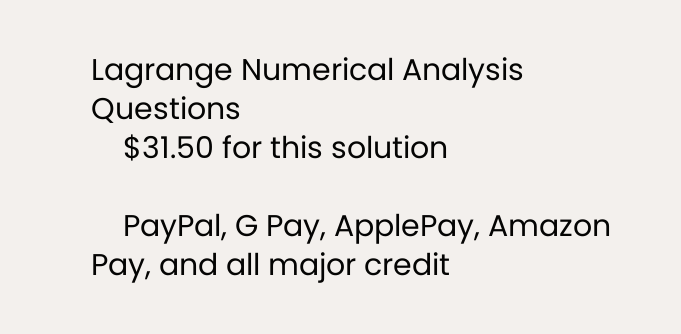Lagrange Numerical Analysis Questions
    $31.50 for this solution

    PayPal, G Pay, ApplePay, Amazon Pay, and all major credit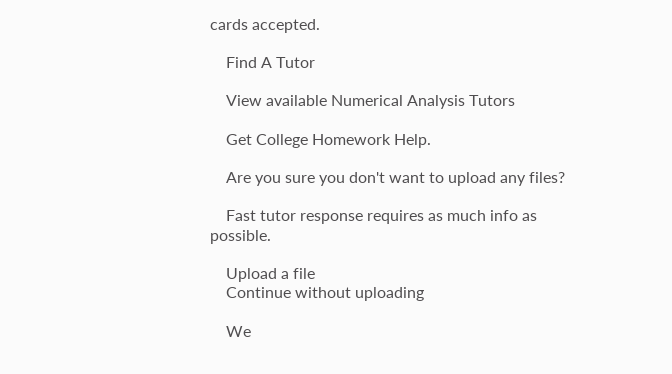cards accepted.

    Find A Tutor

    View available Numerical Analysis Tutors

    Get College Homework Help.

    Are you sure you don't want to upload any files?

    Fast tutor response requires as much info as possible.

    Upload a file
    Continue without uploading

    We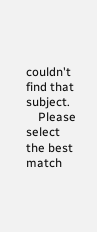couldn't find that subject.
    Please select the best match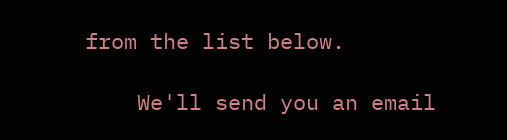from the list below.

    We'll send you an email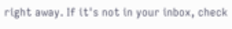right away. If it's not in your inbox, check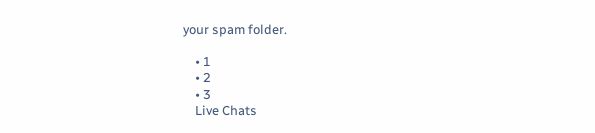your spam folder.

    • 1
    • 2
    • 3
    Live Chats